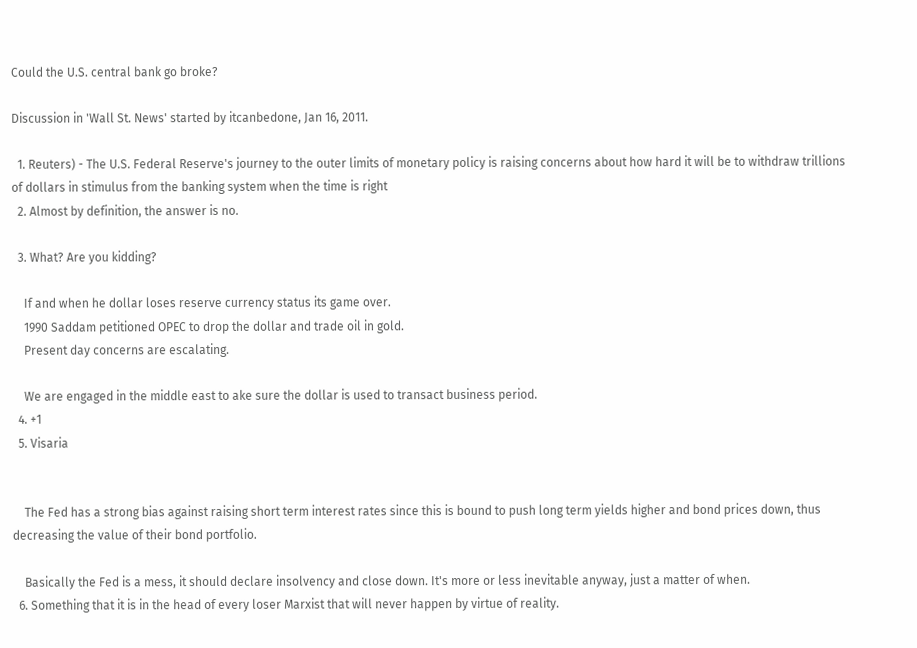Could the U.S. central bank go broke?

Discussion in 'Wall St. News' started by itcanbedone, Jan 16, 2011.

  1. Reuters) - The U.S. Federal Reserve's journey to the outer limits of monetary policy is raising concerns about how hard it will be to withdraw trillions of dollars in stimulus from the banking system when the time is right
  2. Almost by definition, the answer is no.

  3. What? Are you kidding?

    If and when he dollar loses reserve currency status its game over.
    1990 Saddam petitioned OPEC to drop the dollar and trade oil in gold.
    Present day concerns are escalating.

    We are engaged in the middle east to ake sure the dollar is used to transact business period.
  4. +1
  5. Visaria


    The Fed has a strong bias against raising short term interest rates since this is bound to push long term yields higher and bond prices down, thus decreasing the value of their bond portfolio.

    Basically the Fed is a mess, it should declare insolvency and close down. It's more or less inevitable anyway, just a matter of when.
  6. Something that it is in the head of every loser Marxist that will never happen by virtue of reality.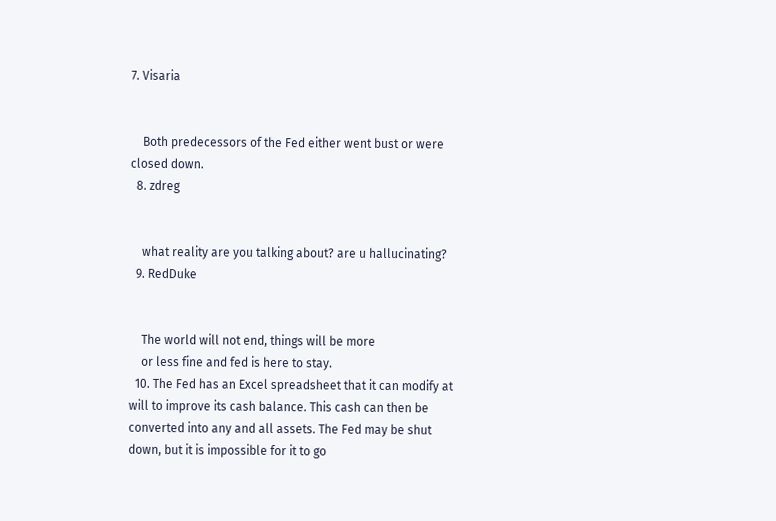7. Visaria


    Both predecessors of the Fed either went bust or were closed down.
  8. zdreg


    what reality are you talking about? are u hallucinating?
  9. RedDuke


    The world will not end, things will be more
    or less fine and fed is here to stay.
  10. The Fed has an Excel spreadsheet that it can modify at will to improve its cash balance. This cash can then be converted into any and all assets. The Fed may be shut down, but it is impossible for it to go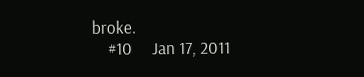broke.
    #10     Jan 17, 2011